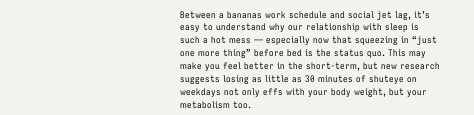Between a bananas work schedule and social jet lag, it’s easy to understand why our relationship with sleep is such a hot mess — especially now that squeezing in “just one more thing” before bed is the status quo. This may make you feel better in the short-term, but new research suggests losing as little as 30 minutes of shuteye on weekdays not only effs with your body weight, but your metabolism too.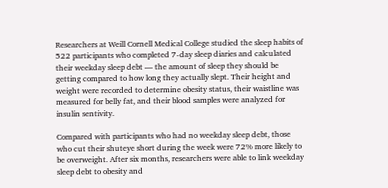Researchers at Weill Cornell Medical College studied the sleep habits of 522 participants who completed 7-day sleep diaries and calculated their weekday sleep debt — the amount of sleep they should be getting compared to how long they actually slept. Their height and weight were recorded to determine obesity status, their waistline was measured for belly fat, and their blood samples were analyzed for insulin sentivity.

Compared with participants who had no weekday sleep debt, those who cut their shuteye short during the week were 72% more likely to be overweight. After six months, researchers were able to link weekday sleep debt to obesity and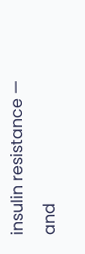insulin resistance — and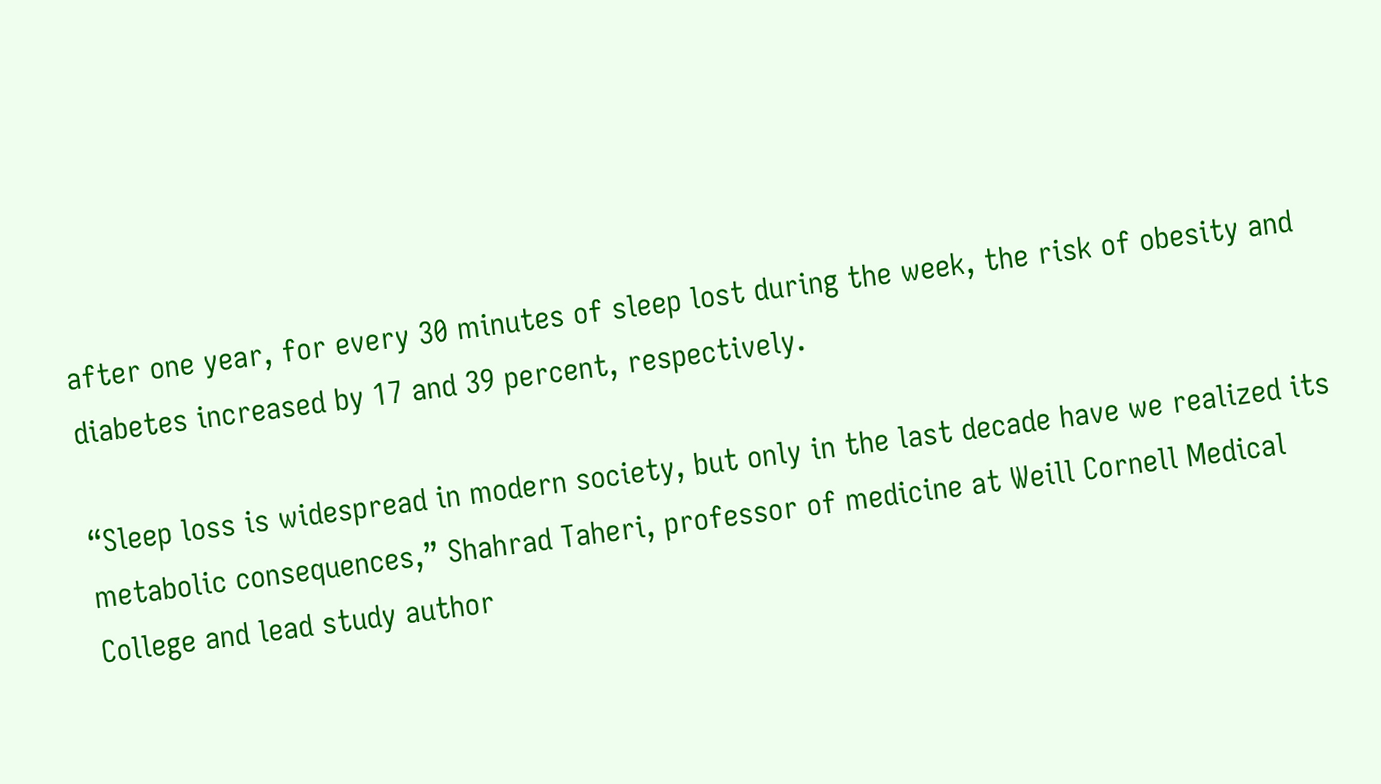after one year, for every 30 minutes of sleep lost during the week, the risk of obesity and diabetes increased by 17 and 39 percent, respectively.

“Sleep loss is widespread in modern society, but only in the last decade have we realized its metabolic consequences,” Shahrad Taheri, professor of medicine at Weill Cornell Medical College and lead study author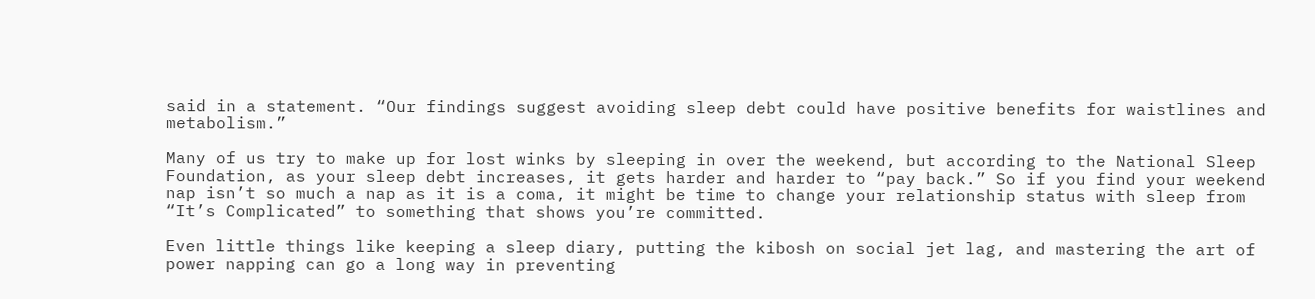said in a statement. “Our findings suggest avoiding sleep debt could have positive benefits for waistlines and metabolism.”

Many of us try to make up for lost winks by sleeping in over the weekend, but according to the National Sleep Foundation, as your sleep debt increases, it gets harder and harder to “pay back.” So if you find your weekend nap isn’t so much a nap as it is a coma, it might be time to change your relationship status with sleep from “It’s Complicated” to something that shows you’re committed.

Even little things like keeping a sleep diary, putting the kibosh on social jet lag, and mastering the art of power napping can go a long way in preventing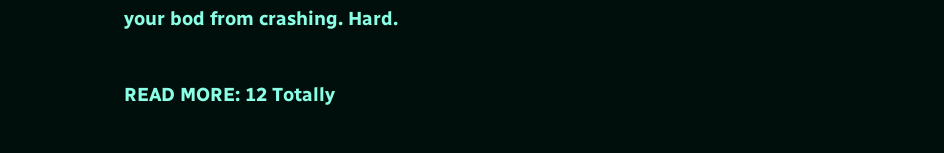your bod from crashing. Hard.

READ MORE: 12 Totally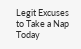Legit Excuses to Take a Nap Today